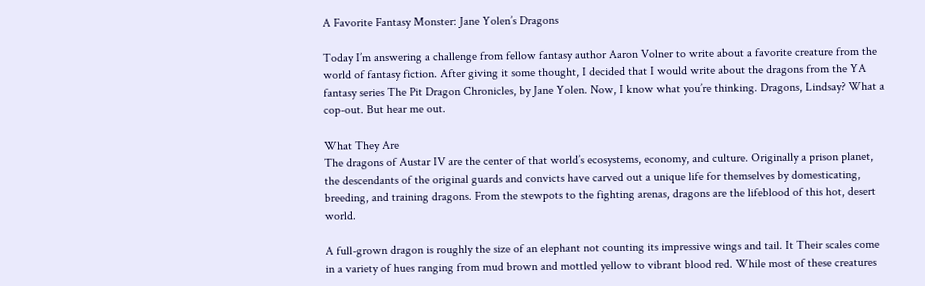A Favorite Fantasy Monster: Jane Yolen’s Dragons

Today I’m answering a challenge from fellow fantasy author Aaron Volner to write about a favorite creature from the world of fantasy fiction. After giving it some thought, I decided that I would write about the dragons from the YA fantasy series The Pit Dragon Chronicles, by Jane Yolen. Now, I know what you’re thinking. Dragons, Lindsay? What a cop-out. But hear me out.

What They Are
The dragons of Austar IV are the center of that world’s ecosystems, economy, and culture. Originally a prison planet, the descendants of the original guards and convicts have carved out a unique life for themselves by domesticating, breeding, and training dragons. From the stewpots to the fighting arenas, dragons are the lifeblood of this hot, desert world.

A full-grown dragon is roughly the size of an elephant not counting its impressive wings and tail. It Their scales come in a variety of hues ranging from mud brown and mottled yellow to vibrant blood red. While most of these creatures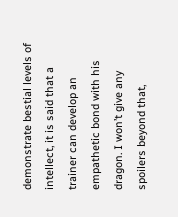demonstrate bestial levels of intellect, it is said that a trainer can develop an empathetic bond with his dragon. I won’t give any spoilers beyond that,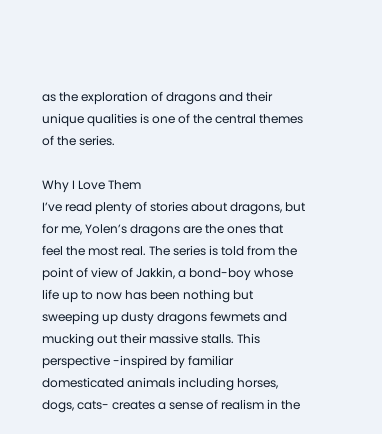as the exploration of dragons and their unique qualities is one of the central themes of the series.

Why I Love Them
I’ve read plenty of stories about dragons, but for me, Yolen’s dragons are the ones that feel the most real. The series is told from the point of view of Jakkin, a bond-boy whose life up to now has been nothing but sweeping up dusty dragons fewmets and mucking out their massive stalls. This perspective -inspired by familiar domesticated animals including horses, dogs, cats- creates a sense of realism in the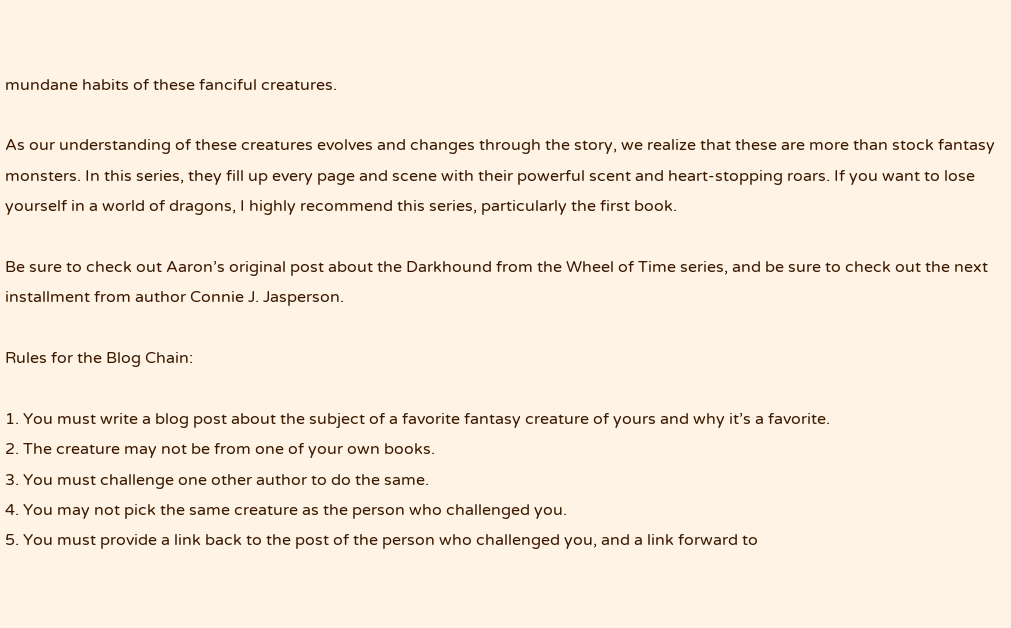mundane habits of these fanciful creatures.

As our understanding of these creatures evolves and changes through the story, we realize that these are more than stock fantasy monsters. In this series, they fill up every page and scene with their powerful scent and heart-stopping roars. If you want to lose yourself in a world of dragons, I highly recommend this series, particularly the first book.

Be sure to check out Aaron’s original post about the Darkhound from the Wheel of Time series, and be sure to check out the next installment from author Connie J. Jasperson.

Rules for the Blog Chain:

1. You must write a blog post about the subject of a favorite fantasy creature of yours and why it’s a favorite.
2. The creature may not be from one of your own books.
3. You must challenge one other author to do the same.
4. You may not pick the same creature as the person who challenged you.
5. You must provide a link back to the post of the person who challenged you, and a link forward to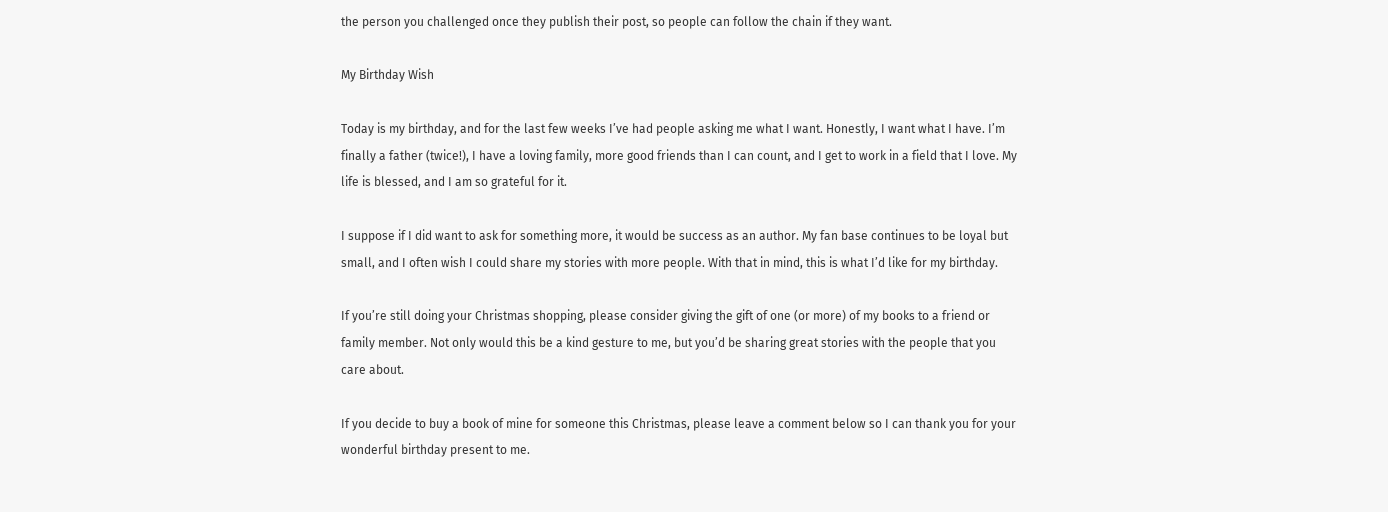the person you challenged once they publish their post, so people can follow the chain if they want.

My Birthday Wish

Today is my birthday, and for the last few weeks I’ve had people asking me what I want. Honestly, I want what I have. I’m finally a father (twice!), I have a loving family, more good friends than I can count, and I get to work in a field that I love. My life is blessed, and I am so grateful for it.

I suppose if I did want to ask for something more, it would be success as an author. My fan base continues to be loyal but small, and I often wish I could share my stories with more people. With that in mind, this is what I’d like for my birthday.

If you’re still doing your Christmas shopping, please consider giving the gift of one (or more) of my books to a friend or family member. Not only would this be a kind gesture to me, but you’d be sharing great stories with the people that you care about.

If you decide to buy a book of mine for someone this Christmas, please leave a comment below so I can thank you for your wonderful birthday present to me.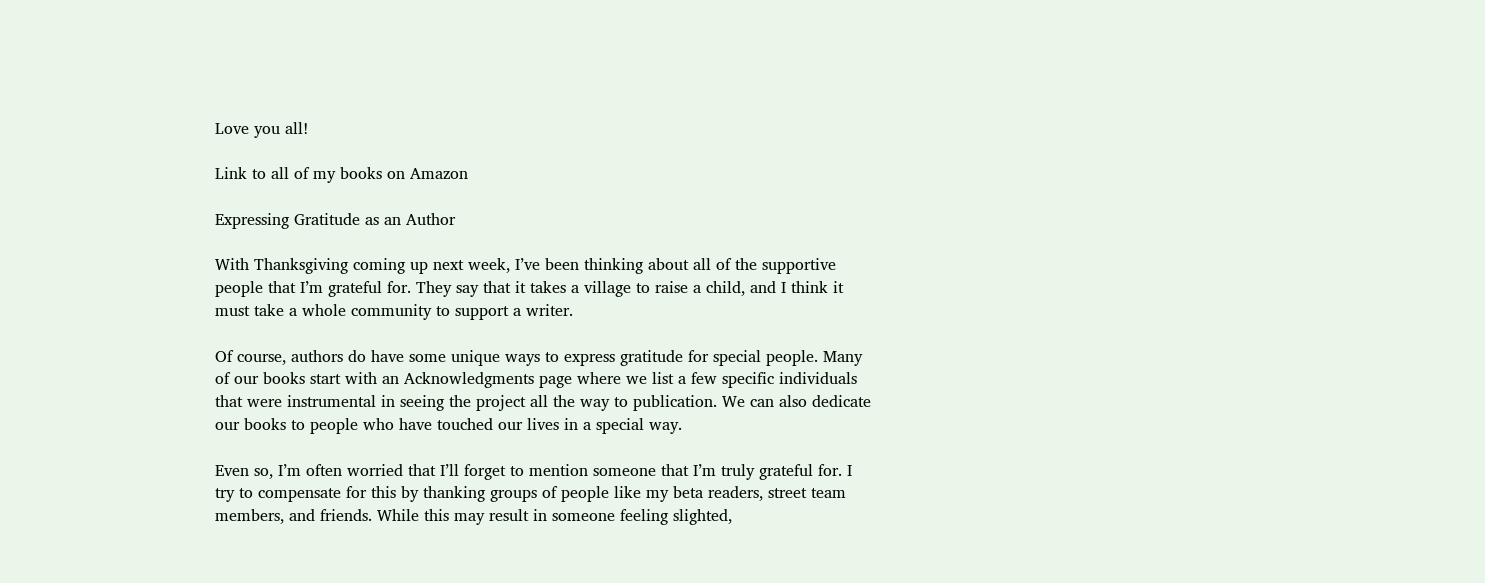Love you all!

Link to all of my books on Amazon

Expressing Gratitude as an Author

With Thanksgiving coming up next week, I’ve been thinking about all of the supportive people that I’m grateful for. They say that it takes a village to raise a child, and I think it must take a whole community to support a writer.

Of course, authors do have some unique ways to express gratitude for special people. Many of our books start with an Acknowledgments page where we list a few specific individuals that were instrumental in seeing the project all the way to publication. We can also dedicate our books to people who have touched our lives in a special way.

Even so, I’m often worried that I’ll forget to mention someone that I’m truly grateful for. I try to compensate for this by thanking groups of people like my beta readers, street team members, and friends. While this may result in someone feeling slighted,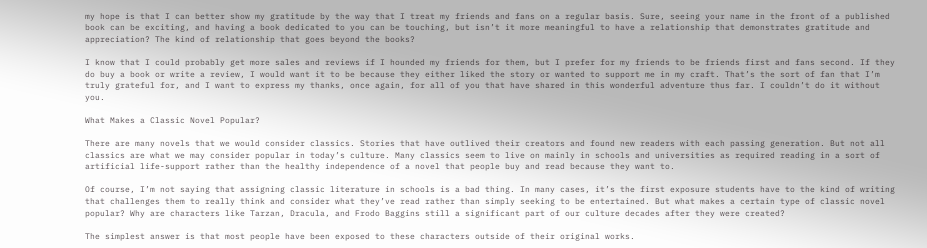my hope is that I can better show my gratitude by the way that I treat my friends and fans on a regular basis. Sure, seeing your name in the front of a published book can be exciting, and having a book dedicated to you can be touching, but isn’t it more meaningful to have a relationship that demonstrates gratitude and appreciation? The kind of relationship that goes beyond the books?

I know that I could probably get more sales and reviews if I hounded my friends for them, but I prefer for my friends to be friends first and fans second. If they do buy a book or write a review, I would want it to be because they either liked the story or wanted to support me in my craft. That’s the sort of fan that I’m truly grateful for, and I want to express my thanks, once again, for all of you that have shared in this wonderful adventure thus far. I couldn’t do it without you.

What Makes a Classic Novel Popular?

There are many novels that we would consider classics. Stories that have outlived their creators and found new readers with each passing generation. But not all classics are what we may consider popular in today’s culture. Many classics seem to live on mainly in schools and universities as required reading in a sort of artificial life-support rather than the healthy independence of a novel that people buy and read because they want to.

Of course, I’m not saying that assigning classic literature in schools is a bad thing. In many cases, it’s the first exposure students have to the kind of writing that challenges them to really think and consider what they’ve read rather than simply seeking to be entertained. But what makes a certain type of classic novel popular? Why are characters like Tarzan, Dracula, and Frodo Baggins still a significant part of our culture decades after they were created?

The simplest answer is that most people have been exposed to these characters outside of their original works.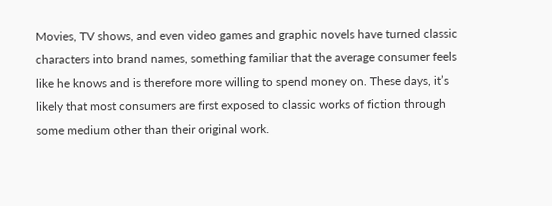Movies, TV shows, and even video games and graphic novels have turned classic characters into brand names, something familiar that the average consumer feels like he knows and is therefore more willing to spend money on. These days, it’s likely that most consumers are first exposed to classic works of fiction through some medium other than their original work.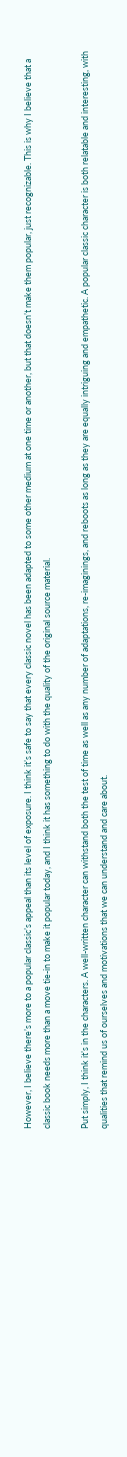However, I believe there’s more to a popular classic’s appeal than its level of exposure. I think it’s safe to say that every classic novel has been adapted to some other medium at one time or another, but that doesn’t make them popular, just recognizable. This is why I believe that a classic book needs more than a move tie-in to make it popular today, and I think it has something to do with the quality of the original source material.

Put simply, I think it’s in the characters. A well-written character can withstand both the test of time as well as any number of adaptations, re-imaginings, and reboots as long as they are equally intriguing and empathetic. A popular classic character is both relatable and interesting, with qualities that remind us of ourselves and motivations that we can understand and care about.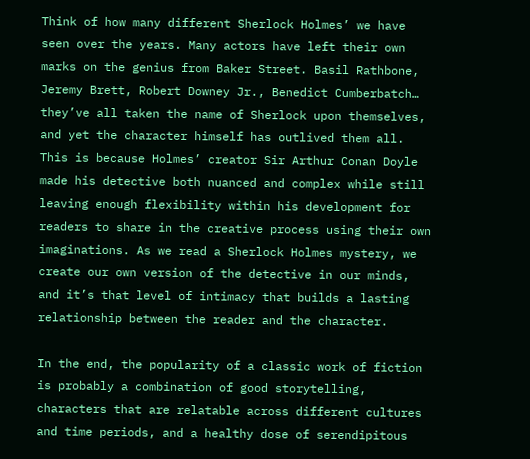Think of how many different Sherlock Holmes’ we have seen over the years. Many actors have left their own marks on the genius from Baker Street. Basil Rathbone, Jeremy Brett, Robert Downey Jr., Benedict Cumberbatch… they’ve all taken the name of Sherlock upon themselves, and yet the character himself has outlived them all. This is because Holmes’ creator Sir Arthur Conan Doyle made his detective both nuanced and complex while still leaving enough flexibility within his development for readers to share in the creative process using their own imaginations. As we read a Sherlock Holmes mystery, we create our own version of the detective in our minds, and it’s that level of intimacy that builds a lasting relationship between the reader and the character.

In the end, the popularity of a classic work of fiction is probably a combination of good storytelling, characters that are relatable across different cultures and time periods, and a healthy dose of serendipitous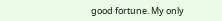good fortune. My only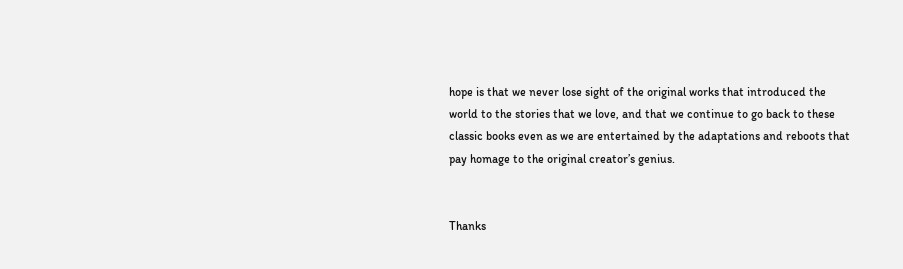hope is that we never lose sight of the original works that introduced the world to the stories that we love, and that we continue to go back to these classic books even as we are entertained by the adaptations and reboots that pay homage to the original creator’s genius.


Thanks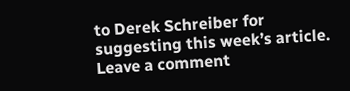to Derek Schreiber for suggesting this week’s article. Leave a comment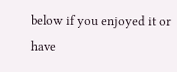below if you enjoyed it or have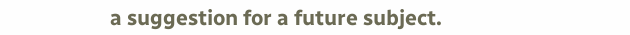a suggestion for a future subject.